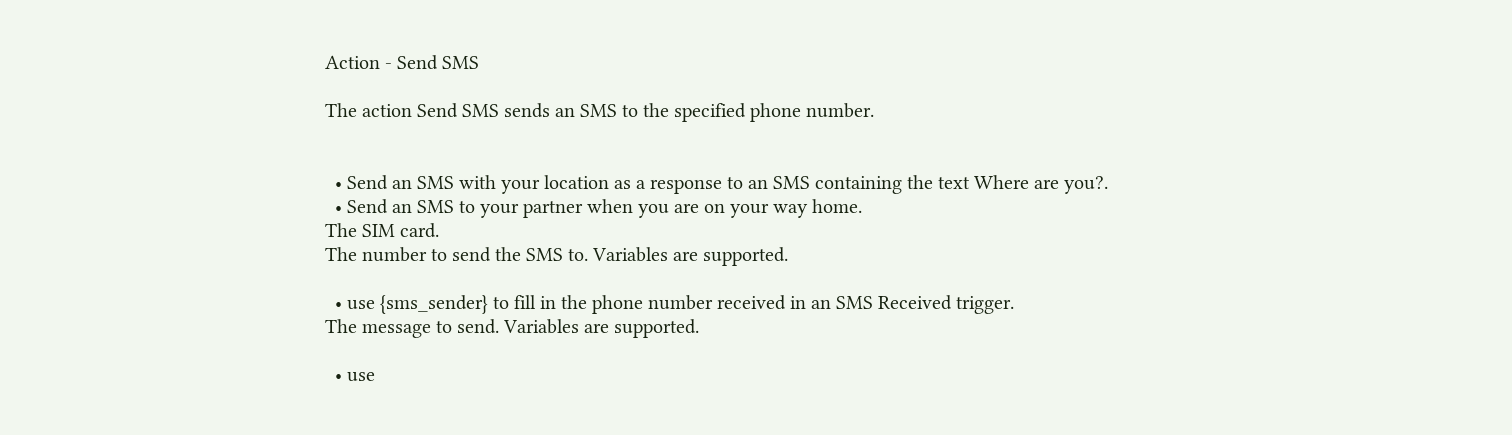Action - Send SMS

The action Send SMS sends an SMS to the specified phone number.


  • Send an SMS with your location as a response to an SMS containing the text Where are you?.
  • Send an SMS to your partner when you are on your way home.
The SIM card.
The number to send the SMS to. Variables are supported.

  • use {sms_sender} to fill in the phone number received in an SMS Received trigger.
The message to send. Variables are supported.

  • use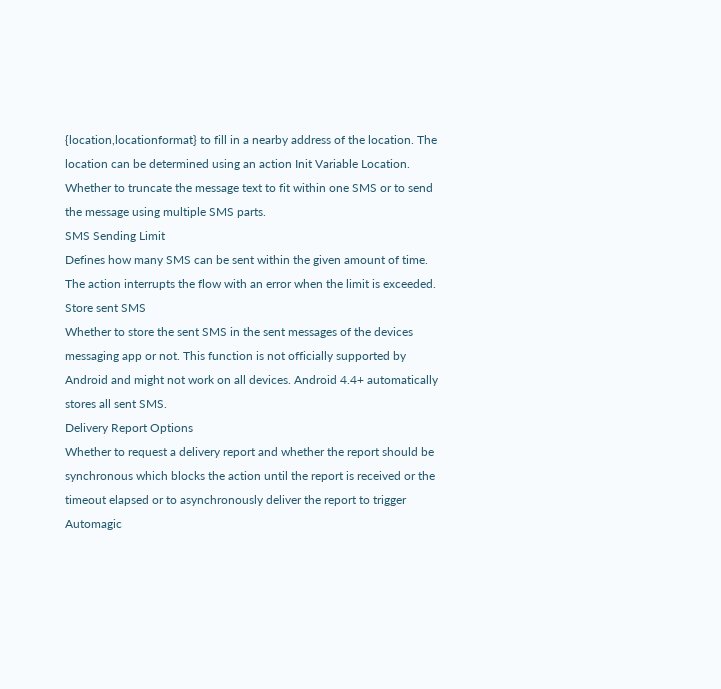{location,locationformat} to fill in a nearby address of the location. The location can be determined using an action Init Variable Location.
Whether to truncate the message text to fit within one SMS or to send the message using multiple SMS parts.
SMS Sending Limit
Defines how many SMS can be sent within the given amount of time. The action interrupts the flow with an error when the limit is exceeded.
Store sent SMS
Whether to store the sent SMS in the sent messages of the devices messaging app or not. This function is not officially supported by Android and might not work on all devices. Android 4.4+ automatically stores all sent SMS.
Delivery Report Options
Whether to request a delivery report and whether the report should be synchronous which blocks the action until the report is received or the timeout elapsed or to asynchronously deliver the report to trigger Automagic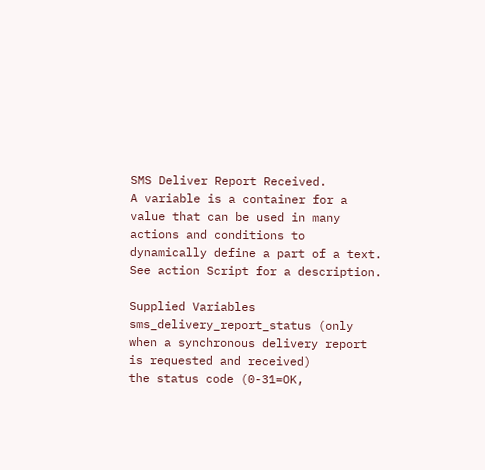SMS Deliver Report Received.
A variable is a container for a value that can be used in many actions and conditions to dynamically define a part of a text.
See action Script for a description.

Supplied Variables
sms_delivery_report_status (only when a synchronous delivery report is requested and received)
the status code (0-31=OK,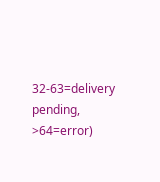32-63=delivery pending, >64=error)